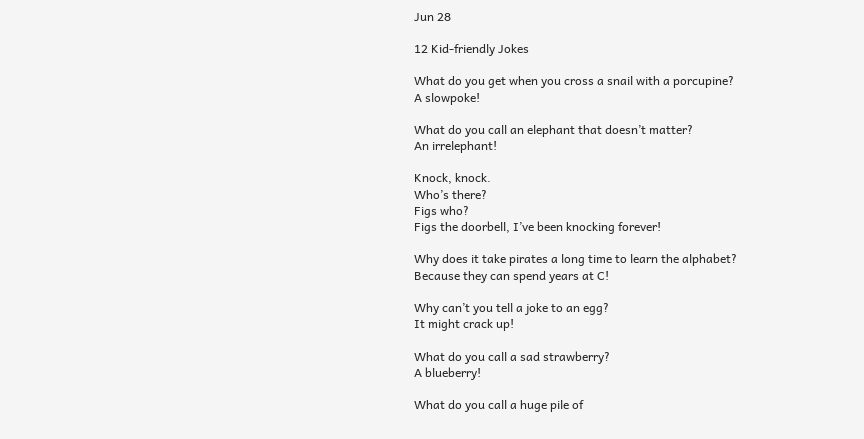Jun 28

12 Kid-friendly Jokes

What do you get when you cross a snail with a porcupine?
A slowpoke!

What do you call an elephant that doesn’t matter?
An irrelephant!

Knock, knock.
Who’s there?
Figs who?
Figs the doorbell, I’ve been knocking forever!

Why does it take pirates a long time to learn the alphabet?
Because they can spend years at C!

Why can’t you tell a joke to an egg?
It might crack up!

What do you call a sad strawberry?
A blueberry!

What do you call a huge pile of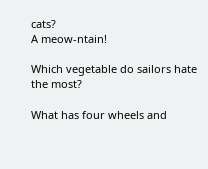cats?
A meow-ntain!

Which vegetable do sailors hate the most?

What has four wheels and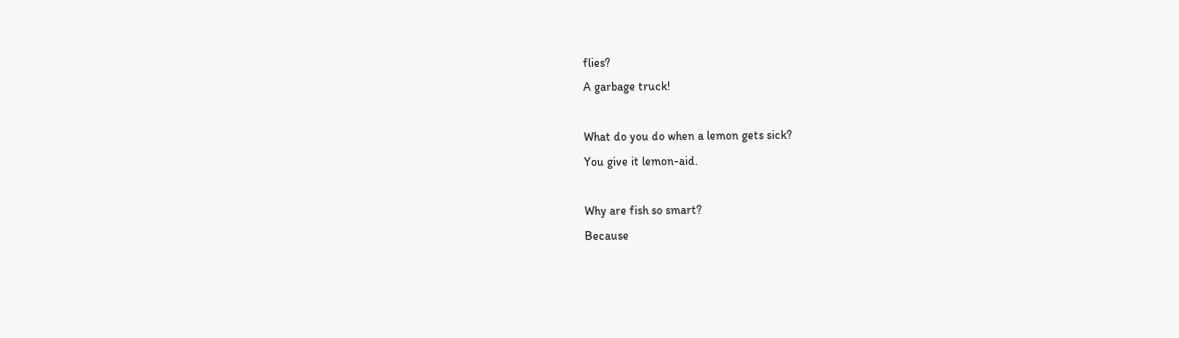flies?
A garbage truck!

What do you do when a lemon gets sick?
You give it lemon-aid.

Why are fish so smart?
Because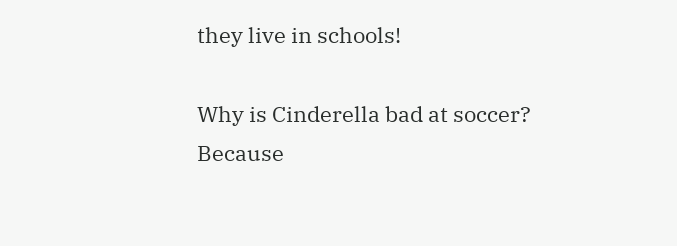they live in schools!

Why is Cinderella bad at soccer?
Because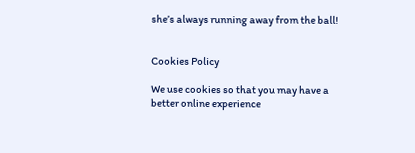she’s always running away from the ball!


Cookies Policy

We use cookies so that you may have a better online experience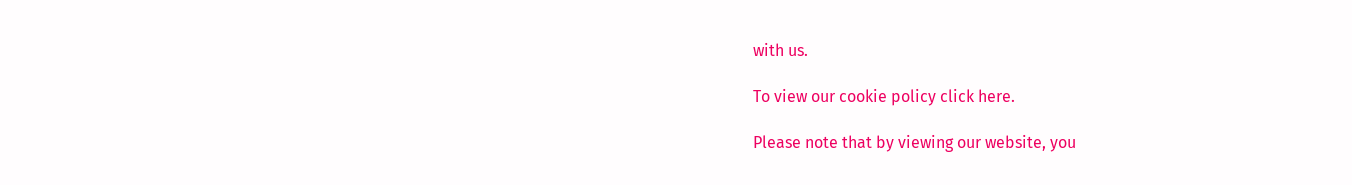with us.

To view our cookie policy click here.

Please note that by viewing our website, you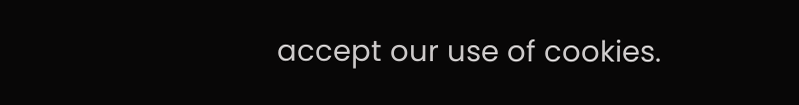accept our use of cookies.